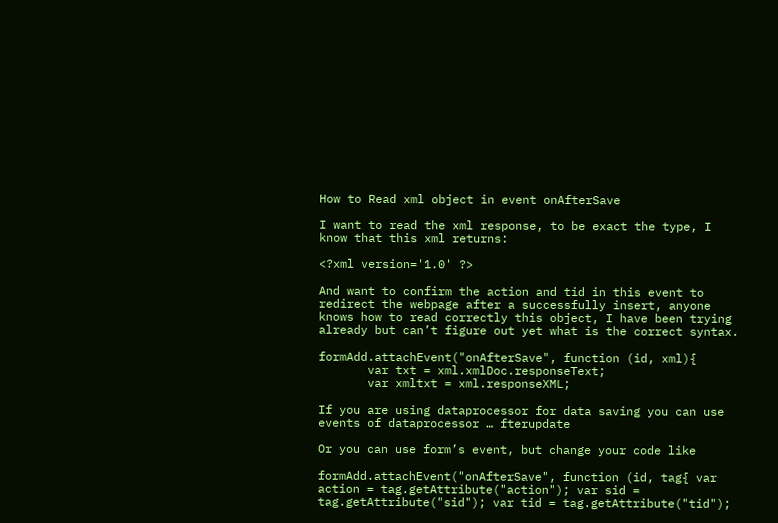How to Read xml object in event onAfterSave

I want to read the xml response, to be exact the type, I know that this xml returns:

<?xml version='1.0' ?>

And want to confirm the action and tid in this event to redirect the webpage after a successfully insert, anyone knows how to read correctly this object, I have been trying already but can’t figure out yet what is the correct syntax.

formAdd.attachEvent("onAfterSave", function (id, xml){
       var txt = xml.xmlDoc.responseText;
       var xmltxt = xml.responseXML;

If you are using dataprocessor for data saving you can use events of dataprocessor … fterupdate

Or you can use form’s event, but change your code like

formAdd.attachEvent("onAfterSave", function (id, tag{ var action = tag.getAttribute("action"); var sid = tag.getAttribute("sid"); var tid = tag.getAttribute("tid");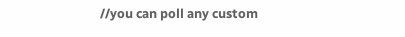//you can poll any custom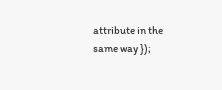attribute in the same way });